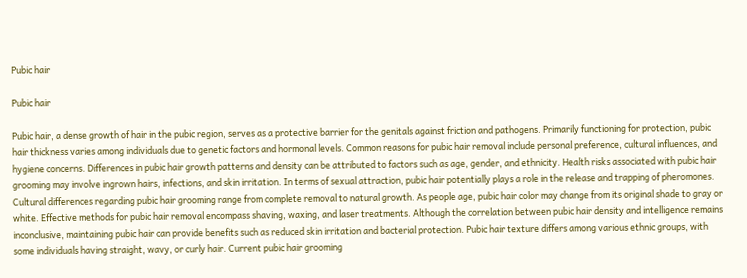Pubic hair

Pubic hair

Pubic hair, a dense growth of hair in the pubic region, serves as a protective barrier for the genitals against friction and pathogens. Primarily functioning for protection, pubic hair thickness varies among individuals due to genetic factors and hormonal levels. Common reasons for pubic hair removal include personal preference, cultural influences, and hygiene concerns. Differences in pubic hair growth patterns and density can be attributed to factors such as age, gender, and ethnicity. Health risks associated with pubic hair grooming may involve ingrown hairs, infections, and skin irritation. In terms of sexual attraction, pubic hair potentially plays a role in the release and trapping of pheromones. Cultural differences regarding pubic hair grooming range from complete removal to natural growth. As people age, pubic hair color may change from its original shade to gray or white. Effective methods for pubic hair removal encompass shaving, waxing, and laser treatments. Although the correlation between pubic hair density and intelligence remains inconclusive, maintaining pubic hair can provide benefits such as reduced skin irritation and bacterial protection. Pubic hair texture differs among various ethnic groups, with some individuals having straight, wavy, or curly hair. Current pubic hair grooming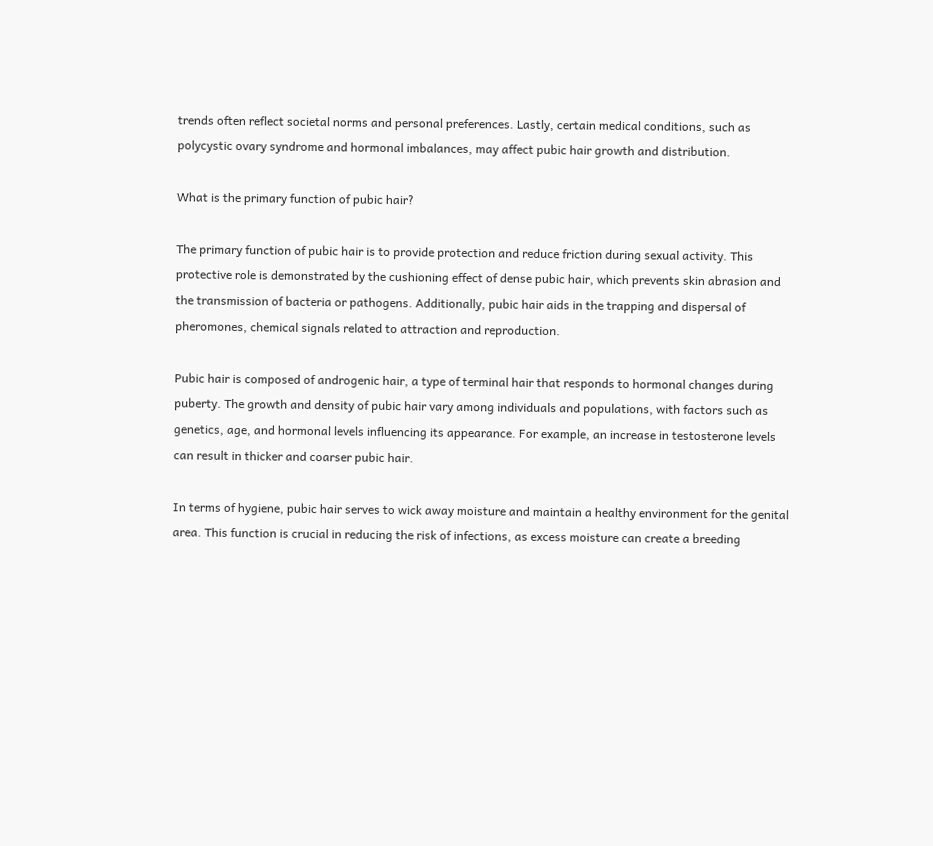trends often reflect societal norms and personal preferences. Lastly, certain medical conditions, such as polycystic ovary syndrome and hormonal imbalances, may affect pubic hair growth and distribution.

What is the primary function of pubic hair?

The primary function of pubic hair is to provide protection and reduce friction during sexual activity. This protective role is demonstrated by the cushioning effect of dense pubic hair, which prevents skin abrasion and the transmission of bacteria or pathogens. Additionally, pubic hair aids in the trapping and dispersal of pheromones, chemical signals related to attraction and reproduction.

Pubic hair is composed of androgenic hair, a type of terminal hair that responds to hormonal changes during puberty. The growth and density of pubic hair vary among individuals and populations, with factors such as genetics, age, and hormonal levels influencing its appearance. For example, an increase in testosterone levels can result in thicker and coarser pubic hair.

In terms of hygiene, pubic hair serves to wick away moisture and maintain a healthy environment for the genital area. This function is crucial in reducing the risk of infections, as excess moisture can create a breeding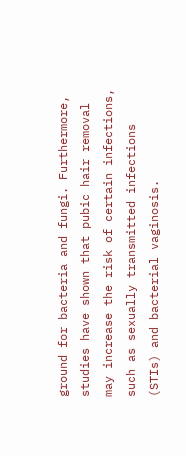ground for bacteria and fungi. Furthermore, studies have shown that pubic hair removal may increase the risk of certain infections, such as sexually transmitted infections (STIs) and bacterial vaginosis.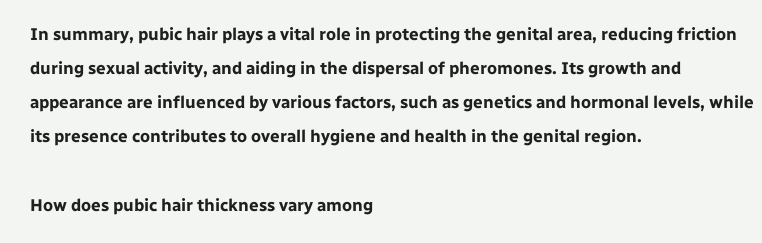In summary, pubic hair plays a vital role in protecting the genital area, reducing friction during sexual activity, and aiding in the dispersal of pheromones. Its growth and appearance are influenced by various factors, such as genetics and hormonal levels, while its presence contributes to overall hygiene and health in the genital region.

How does pubic hair thickness vary among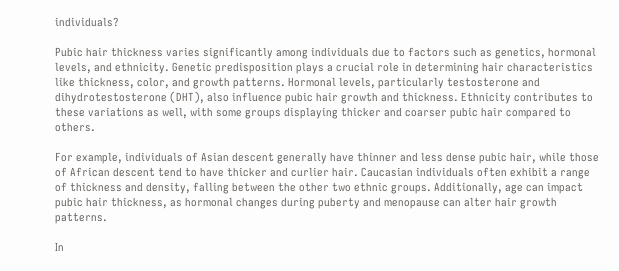individuals?

Pubic hair thickness varies significantly among individuals due to factors such as genetics, hormonal levels, and ethnicity. Genetic predisposition plays a crucial role in determining hair characteristics like thickness, color, and growth patterns. Hormonal levels, particularly testosterone and dihydrotestosterone (DHT), also influence pubic hair growth and thickness. Ethnicity contributes to these variations as well, with some groups displaying thicker and coarser pubic hair compared to others.

For example, individuals of Asian descent generally have thinner and less dense pubic hair, while those of African descent tend to have thicker and curlier hair. Caucasian individuals often exhibit a range of thickness and density, falling between the other two ethnic groups. Additionally, age can impact pubic hair thickness, as hormonal changes during puberty and menopause can alter hair growth patterns.

In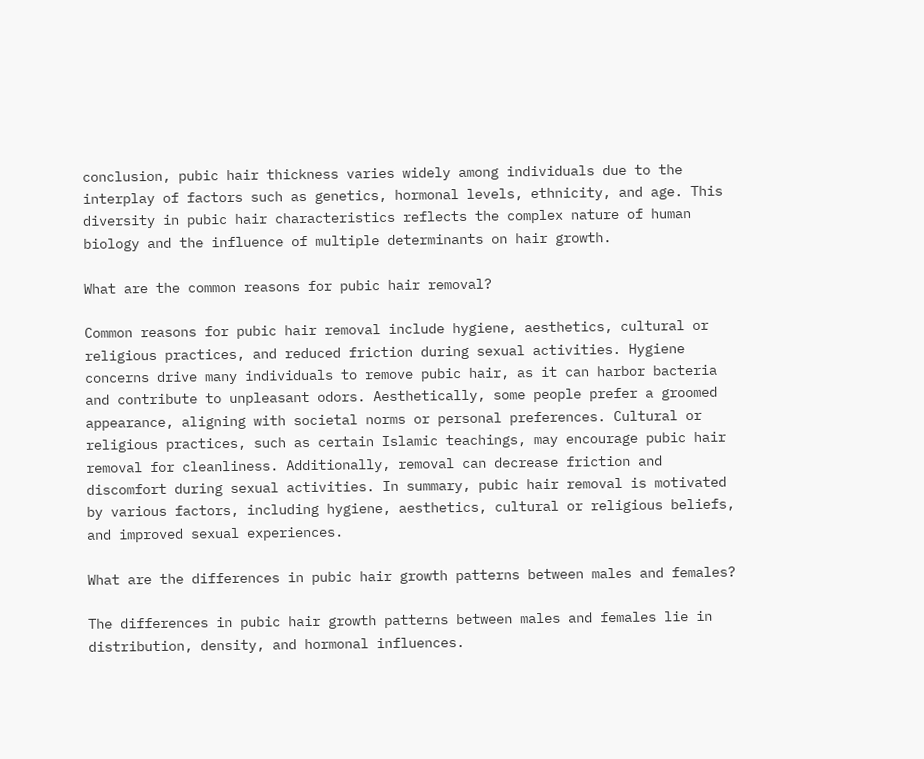conclusion, pubic hair thickness varies widely among individuals due to the interplay of factors such as genetics, hormonal levels, ethnicity, and age. This diversity in pubic hair characteristics reflects the complex nature of human biology and the influence of multiple determinants on hair growth.

What are the common reasons for pubic hair removal?

Common reasons for pubic hair removal include hygiene, aesthetics, cultural or religious practices, and reduced friction during sexual activities. Hygiene concerns drive many individuals to remove pubic hair, as it can harbor bacteria and contribute to unpleasant odors. Aesthetically, some people prefer a groomed appearance, aligning with societal norms or personal preferences. Cultural or religious practices, such as certain Islamic teachings, may encourage pubic hair removal for cleanliness. Additionally, removal can decrease friction and discomfort during sexual activities. In summary, pubic hair removal is motivated by various factors, including hygiene, aesthetics, cultural or religious beliefs, and improved sexual experiences.

What are the differences in pubic hair growth patterns between males and females?

The differences in pubic hair growth patterns between males and females lie in distribution, density, and hormonal influences.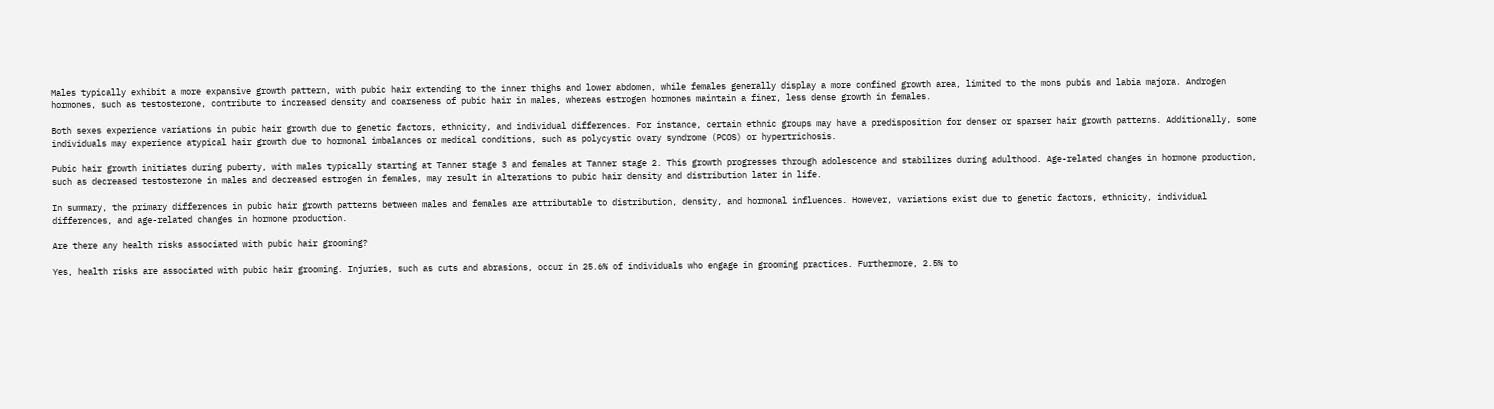Males typically exhibit a more expansive growth pattern, with pubic hair extending to the inner thighs and lower abdomen, while females generally display a more confined growth area, limited to the mons pubis and labia majora. Androgen hormones, such as testosterone, contribute to increased density and coarseness of pubic hair in males, whereas estrogen hormones maintain a finer, less dense growth in females.

Both sexes experience variations in pubic hair growth due to genetic factors, ethnicity, and individual differences. For instance, certain ethnic groups may have a predisposition for denser or sparser hair growth patterns. Additionally, some individuals may experience atypical hair growth due to hormonal imbalances or medical conditions, such as polycystic ovary syndrome (PCOS) or hypertrichosis.

Pubic hair growth initiates during puberty, with males typically starting at Tanner stage 3 and females at Tanner stage 2. This growth progresses through adolescence and stabilizes during adulthood. Age-related changes in hormone production, such as decreased testosterone in males and decreased estrogen in females, may result in alterations to pubic hair density and distribution later in life.

In summary, the primary differences in pubic hair growth patterns between males and females are attributable to distribution, density, and hormonal influences. However, variations exist due to genetic factors, ethnicity, individual differences, and age-related changes in hormone production.

Are there any health risks associated with pubic hair grooming?

Yes, health risks are associated with pubic hair grooming. Injuries, such as cuts and abrasions, occur in 25.6% of individuals who engage in grooming practices. Furthermore, 2.5% to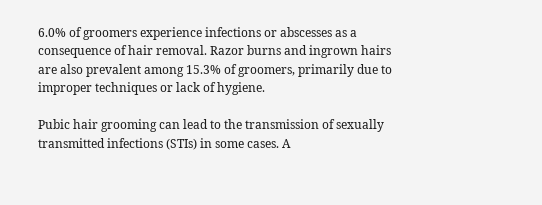6.0% of groomers experience infections or abscesses as a consequence of hair removal. Razor burns and ingrown hairs are also prevalent among 15.3% of groomers, primarily due to improper techniques or lack of hygiene.

Pubic hair grooming can lead to the transmission of sexually transmitted infections (STIs) in some cases. A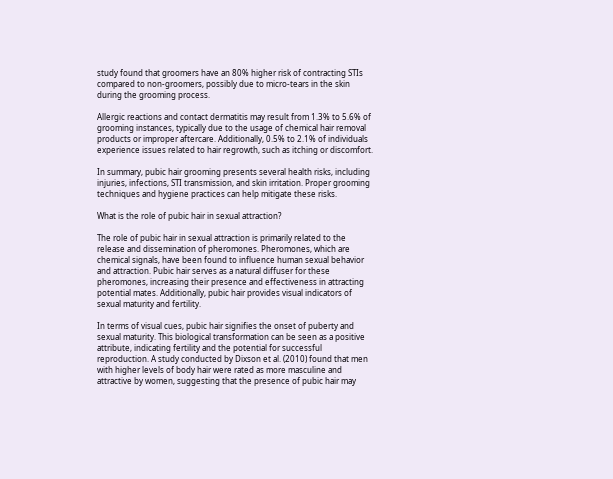study found that groomers have an 80% higher risk of contracting STIs compared to non-groomers, possibly due to micro-tears in the skin during the grooming process.

Allergic reactions and contact dermatitis may result from 1.3% to 5.6% of grooming instances, typically due to the usage of chemical hair removal products or improper aftercare. Additionally, 0.5% to 2.1% of individuals experience issues related to hair regrowth, such as itching or discomfort.

In summary, pubic hair grooming presents several health risks, including injuries, infections, STI transmission, and skin irritation. Proper grooming techniques and hygiene practices can help mitigate these risks.

What is the role of pubic hair in sexual attraction?

The role of pubic hair in sexual attraction is primarily related to the release and dissemination of pheromones. Pheromones, which are chemical signals, have been found to influence human sexual behavior and attraction. Pubic hair serves as a natural diffuser for these pheromones, increasing their presence and effectiveness in attracting potential mates. Additionally, pubic hair provides visual indicators of sexual maturity and fertility.

In terms of visual cues, pubic hair signifies the onset of puberty and sexual maturity. This biological transformation can be seen as a positive attribute, indicating fertility and the potential for successful reproduction. A study conducted by Dixson et al. (2010) found that men with higher levels of body hair were rated as more masculine and attractive by women, suggesting that the presence of pubic hair may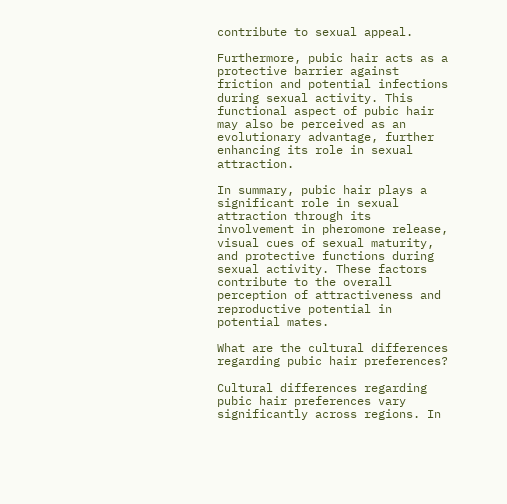contribute to sexual appeal.

Furthermore, pubic hair acts as a protective barrier against friction and potential infections during sexual activity. This functional aspect of pubic hair may also be perceived as an evolutionary advantage, further enhancing its role in sexual attraction.

In summary, pubic hair plays a significant role in sexual attraction through its involvement in pheromone release, visual cues of sexual maturity, and protective functions during sexual activity. These factors contribute to the overall perception of attractiveness and reproductive potential in potential mates.

What are the cultural differences regarding pubic hair preferences?

Cultural differences regarding pubic hair preferences vary significantly across regions. In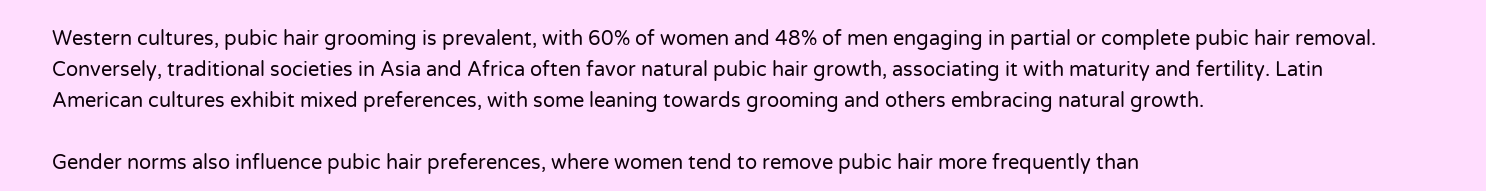Western cultures, pubic hair grooming is prevalent, with 60% of women and 48% of men engaging in partial or complete pubic hair removal. Conversely, traditional societies in Asia and Africa often favor natural pubic hair growth, associating it with maturity and fertility. Latin American cultures exhibit mixed preferences, with some leaning towards grooming and others embracing natural growth.

Gender norms also influence pubic hair preferences, where women tend to remove pubic hair more frequently than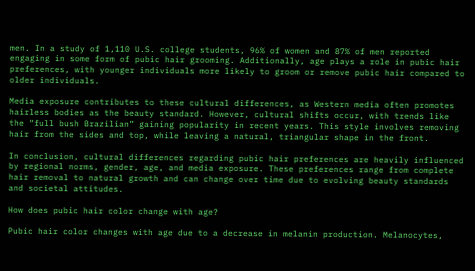men. In a study of 1,110 U.S. college students, 96% of women and 87% of men reported engaging in some form of pubic hair grooming. Additionally, age plays a role in pubic hair preferences, with younger individuals more likely to groom or remove pubic hair compared to older individuals.

Media exposure contributes to these cultural differences, as Western media often promotes hairless bodies as the beauty standard. However, cultural shifts occur, with trends like the “full bush Brazilian” gaining popularity in recent years. This style involves removing hair from the sides and top, while leaving a natural, triangular shape in the front.

In conclusion, cultural differences regarding pubic hair preferences are heavily influenced by regional norms, gender, age, and media exposure. These preferences range from complete hair removal to natural growth and can change over time due to evolving beauty standards and societal attitudes.

How does pubic hair color change with age?

Pubic hair color changes with age due to a decrease in melanin production. Melanocytes,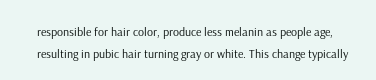responsible for hair color, produce less melanin as people age, resulting in pubic hair turning gray or white. This change typically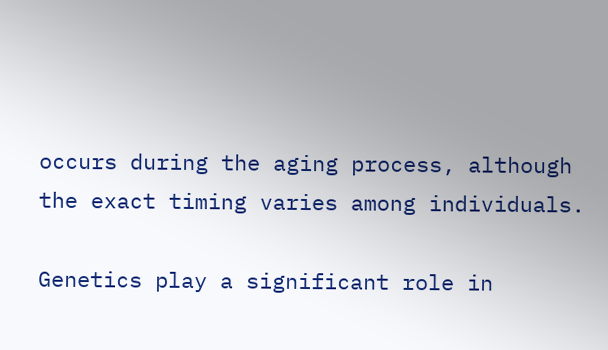occurs during the aging process, although the exact timing varies among individuals.

Genetics play a significant role in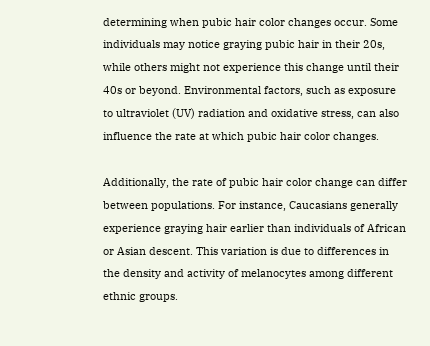determining when pubic hair color changes occur. Some individuals may notice graying pubic hair in their 20s, while others might not experience this change until their 40s or beyond. Environmental factors, such as exposure to ultraviolet (UV) radiation and oxidative stress, can also influence the rate at which pubic hair color changes.

Additionally, the rate of pubic hair color change can differ between populations. For instance, Caucasians generally experience graying hair earlier than individuals of African or Asian descent. This variation is due to differences in the density and activity of melanocytes among different ethnic groups.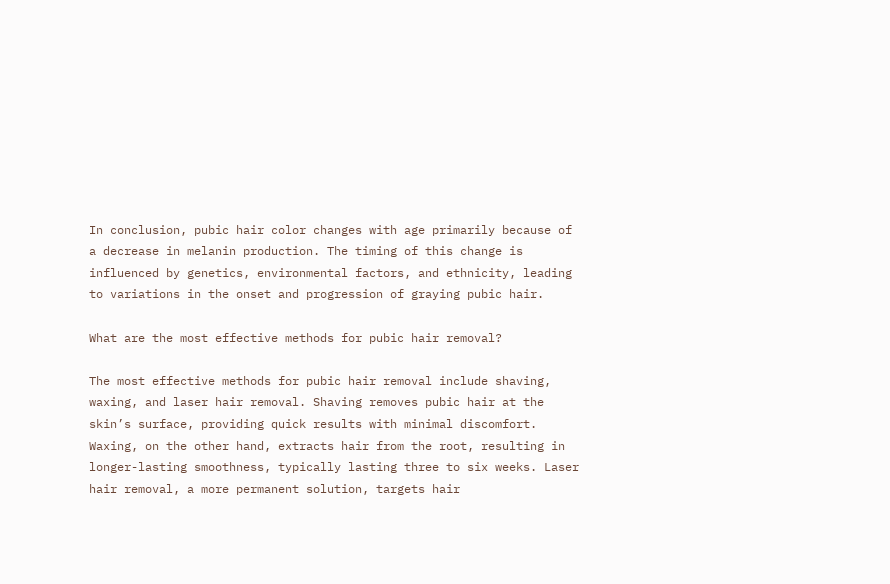In conclusion, pubic hair color changes with age primarily because of a decrease in melanin production. The timing of this change is influenced by genetics, environmental factors, and ethnicity, leading to variations in the onset and progression of graying pubic hair.

What are the most effective methods for pubic hair removal?

The most effective methods for pubic hair removal include shaving, waxing, and laser hair removal. Shaving removes pubic hair at the skin’s surface, providing quick results with minimal discomfort. Waxing, on the other hand, extracts hair from the root, resulting in longer-lasting smoothness, typically lasting three to six weeks. Laser hair removal, a more permanent solution, targets hair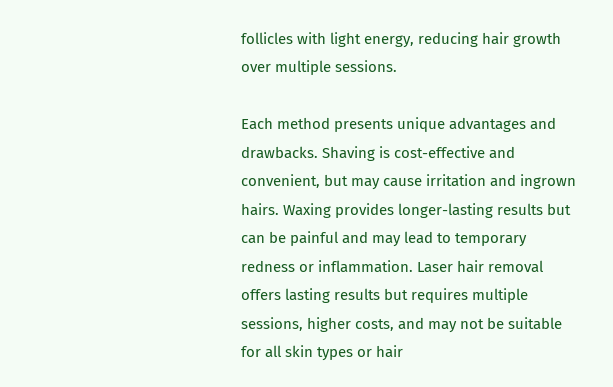follicles with light energy, reducing hair growth over multiple sessions.

Each method presents unique advantages and drawbacks. Shaving is cost-effective and convenient, but may cause irritation and ingrown hairs. Waxing provides longer-lasting results but can be painful and may lead to temporary redness or inflammation. Laser hair removal offers lasting results but requires multiple sessions, higher costs, and may not be suitable for all skin types or hair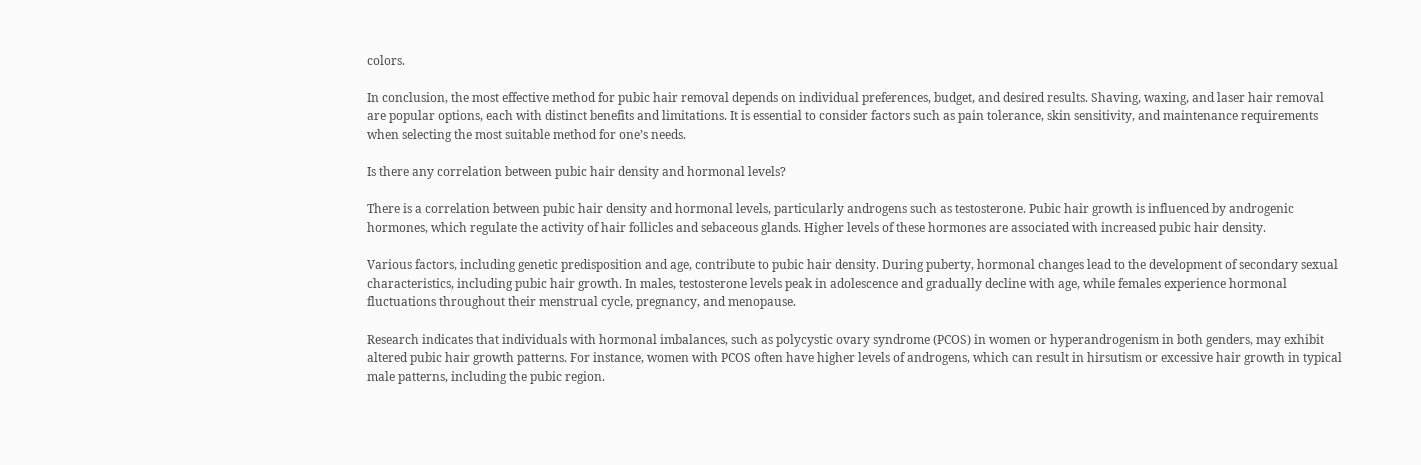colors.

In conclusion, the most effective method for pubic hair removal depends on individual preferences, budget, and desired results. Shaving, waxing, and laser hair removal are popular options, each with distinct benefits and limitations. It is essential to consider factors such as pain tolerance, skin sensitivity, and maintenance requirements when selecting the most suitable method for one’s needs.

Is there any correlation between pubic hair density and hormonal levels?

There is a correlation between pubic hair density and hormonal levels, particularly androgens such as testosterone. Pubic hair growth is influenced by androgenic hormones, which regulate the activity of hair follicles and sebaceous glands. Higher levels of these hormones are associated with increased pubic hair density.

Various factors, including genetic predisposition and age, contribute to pubic hair density. During puberty, hormonal changes lead to the development of secondary sexual characteristics, including pubic hair growth. In males, testosterone levels peak in adolescence and gradually decline with age, while females experience hormonal fluctuations throughout their menstrual cycle, pregnancy, and menopause.

Research indicates that individuals with hormonal imbalances, such as polycystic ovary syndrome (PCOS) in women or hyperandrogenism in both genders, may exhibit altered pubic hair growth patterns. For instance, women with PCOS often have higher levels of androgens, which can result in hirsutism or excessive hair growth in typical male patterns, including the pubic region.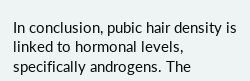In conclusion, pubic hair density is linked to hormonal levels, specifically androgens. The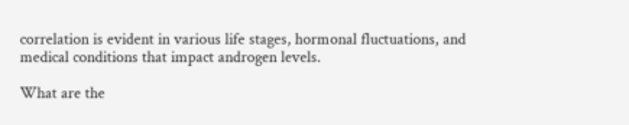correlation is evident in various life stages, hormonal fluctuations, and medical conditions that impact androgen levels.

What are the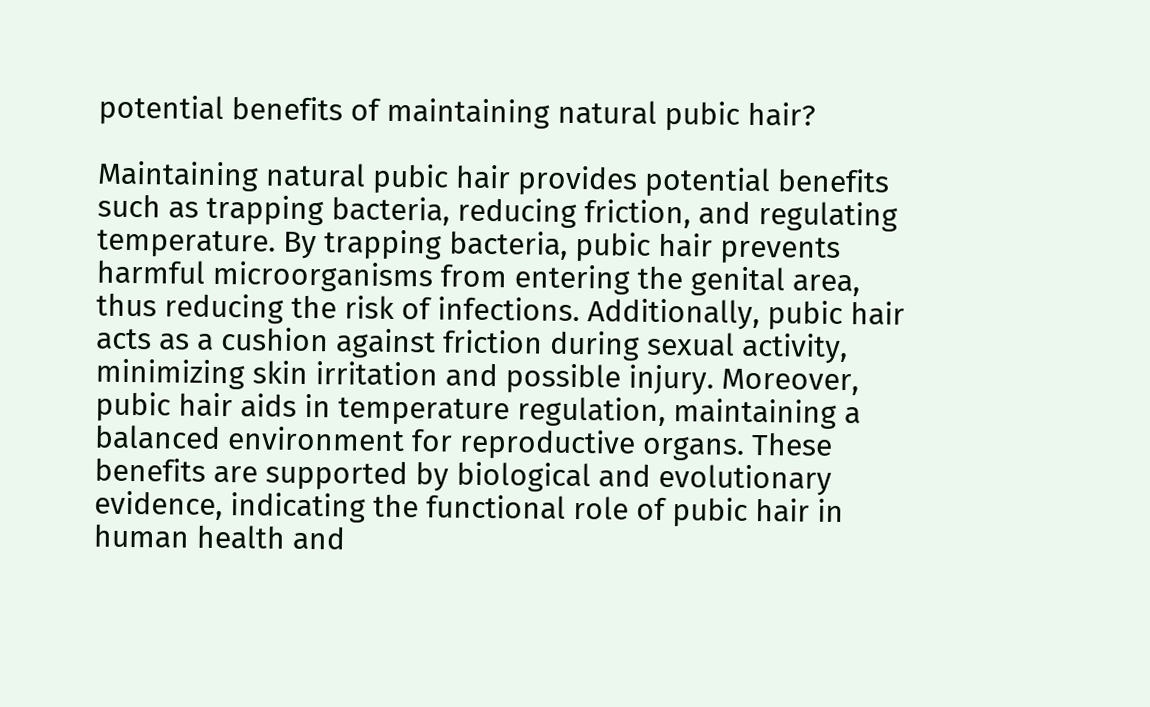potential benefits of maintaining natural pubic hair?

Maintaining natural pubic hair provides potential benefits such as trapping bacteria, reducing friction, and regulating temperature. By trapping bacteria, pubic hair prevents harmful microorganisms from entering the genital area, thus reducing the risk of infections. Additionally, pubic hair acts as a cushion against friction during sexual activity, minimizing skin irritation and possible injury. Moreover, pubic hair aids in temperature regulation, maintaining a balanced environment for reproductive organs. These benefits are supported by biological and evolutionary evidence, indicating the functional role of pubic hair in human health and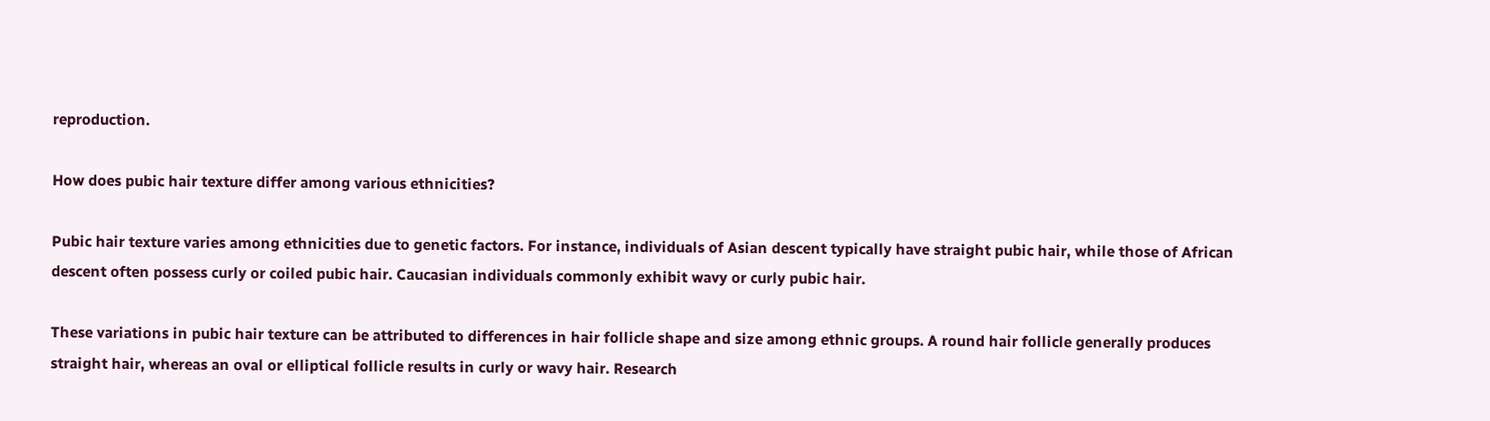reproduction.

How does pubic hair texture differ among various ethnicities?

Pubic hair texture varies among ethnicities due to genetic factors. For instance, individuals of Asian descent typically have straight pubic hair, while those of African descent often possess curly or coiled pubic hair. Caucasian individuals commonly exhibit wavy or curly pubic hair.

These variations in pubic hair texture can be attributed to differences in hair follicle shape and size among ethnic groups. A round hair follicle generally produces straight hair, whereas an oval or elliptical follicle results in curly or wavy hair. Research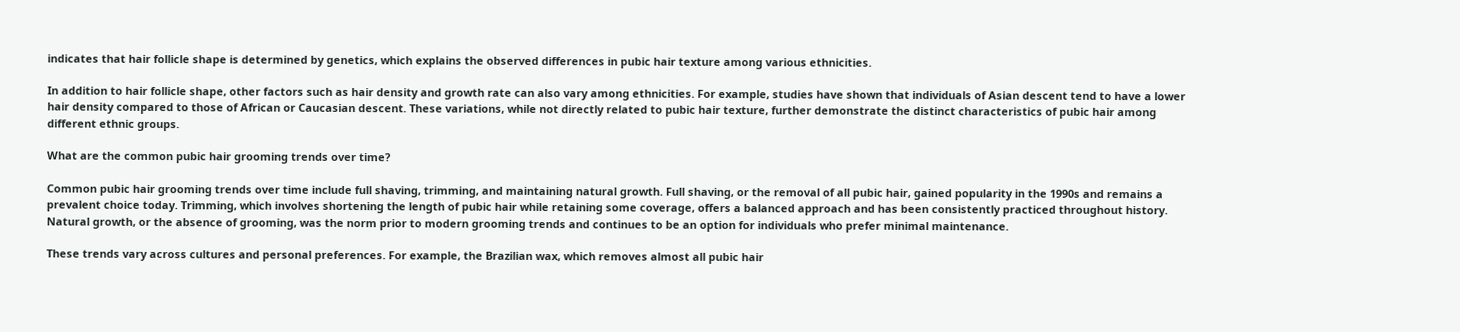indicates that hair follicle shape is determined by genetics, which explains the observed differences in pubic hair texture among various ethnicities.

In addition to hair follicle shape, other factors such as hair density and growth rate can also vary among ethnicities. For example, studies have shown that individuals of Asian descent tend to have a lower hair density compared to those of African or Caucasian descent. These variations, while not directly related to pubic hair texture, further demonstrate the distinct characteristics of pubic hair among different ethnic groups.

What are the common pubic hair grooming trends over time?

Common pubic hair grooming trends over time include full shaving, trimming, and maintaining natural growth. Full shaving, or the removal of all pubic hair, gained popularity in the 1990s and remains a prevalent choice today. Trimming, which involves shortening the length of pubic hair while retaining some coverage, offers a balanced approach and has been consistently practiced throughout history. Natural growth, or the absence of grooming, was the norm prior to modern grooming trends and continues to be an option for individuals who prefer minimal maintenance.

These trends vary across cultures and personal preferences. For example, the Brazilian wax, which removes almost all pubic hair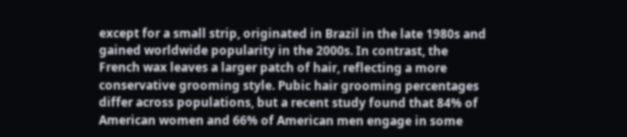except for a small strip, originated in Brazil in the late 1980s and gained worldwide popularity in the 2000s. In contrast, the French wax leaves a larger patch of hair, reflecting a more conservative grooming style. Pubic hair grooming percentages differ across populations, but a recent study found that 84% of American women and 66% of American men engage in some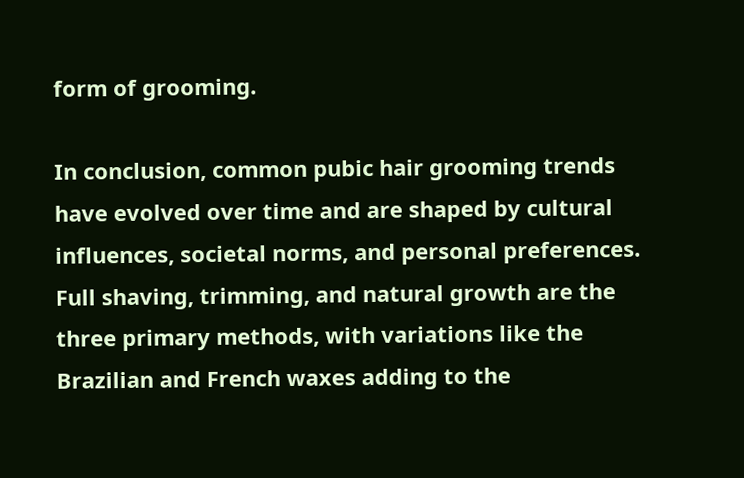form of grooming.

In conclusion, common pubic hair grooming trends have evolved over time and are shaped by cultural influences, societal norms, and personal preferences. Full shaving, trimming, and natural growth are the three primary methods, with variations like the Brazilian and French waxes adding to the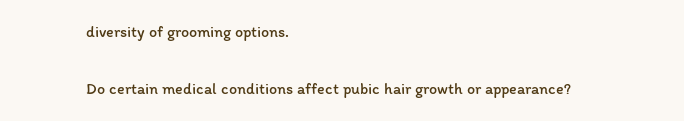diversity of grooming options.

Do certain medical conditions affect pubic hair growth or appearance?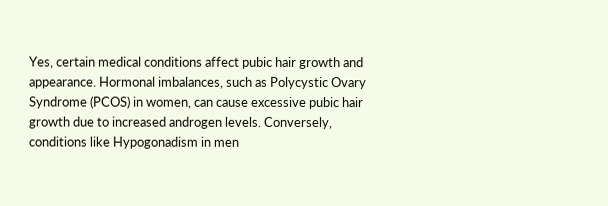Yes, certain medical conditions affect pubic hair growth and appearance. Hormonal imbalances, such as Polycystic Ovary Syndrome (PCOS) in women, can cause excessive pubic hair growth due to increased androgen levels. Conversely, conditions like Hypogonadism in men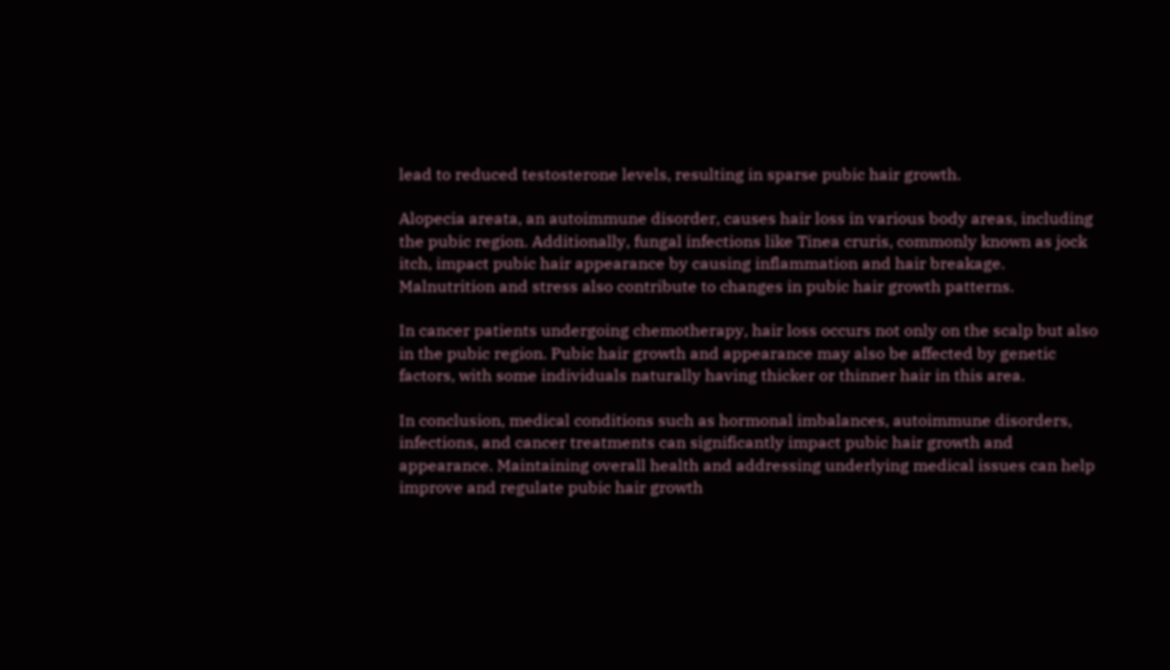lead to reduced testosterone levels, resulting in sparse pubic hair growth.

Alopecia areata, an autoimmune disorder, causes hair loss in various body areas, including the pubic region. Additionally, fungal infections like Tinea cruris, commonly known as jock itch, impact pubic hair appearance by causing inflammation and hair breakage. Malnutrition and stress also contribute to changes in pubic hair growth patterns.

In cancer patients undergoing chemotherapy, hair loss occurs not only on the scalp but also in the pubic region. Pubic hair growth and appearance may also be affected by genetic factors, with some individuals naturally having thicker or thinner hair in this area.

In conclusion, medical conditions such as hormonal imbalances, autoimmune disorders, infections, and cancer treatments can significantly impact pubic hair growth and appearance. Maintaining overall health and addressing underlying medical issues can help improve and regulate pubic hair growth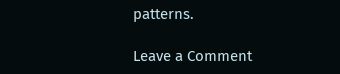patterns.

Leave a Comment